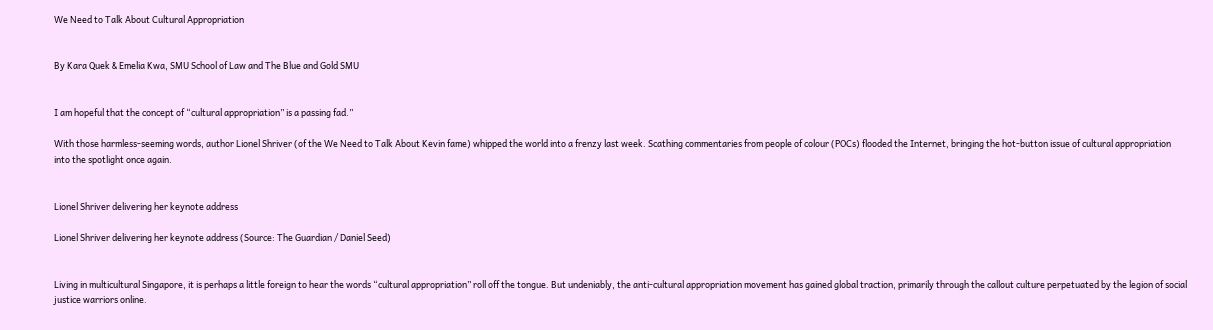We Need to Talk About Cultural Appropriation


By Kara Quek & Emelia Kwa, SMU School of Law and The Blue and Gold SMU


I am hopeful that the concept of “cultural appropriation” is a passing fad.”

With those harmless-seeming words, author Lionel Shriver (of the We Need to Talk About Kevin fame) whipped the world into a frenzy last week. Scathing commentaries from people of colour (POCs) flooded the Internet, bringing the hot-button issue of cultural appropriation into the spotlight once again.


Lionel Shriver delivering her keynote address

Lionel Shriver delivering her keynote address (Source: The Guardian / Daniel Seed)


Living in multicultural Singapore, it is perhaps a little foreign to hear the words “cultural appropriation” roll off the tongue. But undeniably, the anti-cultural appropriation movement has gained global traction, primarily through the callout culture perpetuated by the legion of social justice warriors online.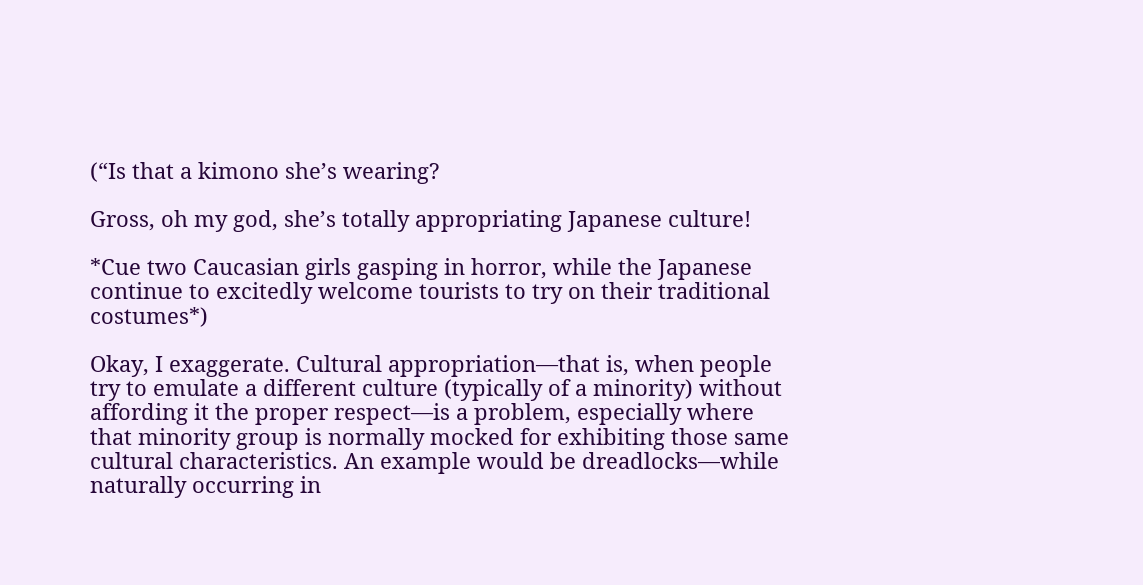(“Is that a kimono she’s wearing?

Gross, oh my god, she’s totally appropriating Japanese culture!

*Cue two Caucasian girls gasping in horror, while the Japanese continue to excitedly welcome tourists to try on their traditional costumes*)

Okay, I exaggerate. Cultural appropriation—that is, when people try to emulate a different culture (typically of a minority) without affording it the proper respect—is a problem, especially where that minority group is normally mocked for exhibiting those same cultural characteristics. An example would be dreadlocks—while naturally occurring in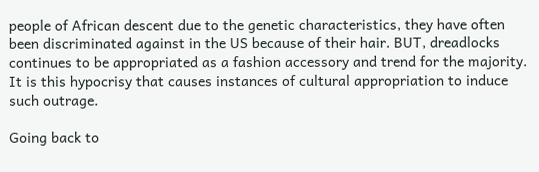people of African descent due to the genetic characteristics, they have often been discriminated against in the US because of their hair. BUT, dreadlocks continues to be appropriated as a fashion accessory and trend for the majority. It is this hypocrisy that causes instances of cultural appropriation to induce such outrage.

Going back to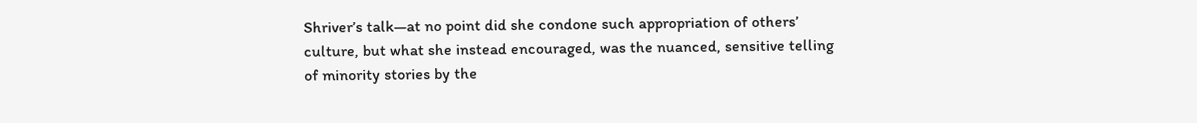Shriver’s talk—at no point did she condone such appropriation of others’ culture, but what she instead encouraged, was the nuanced, sensitive telling of minority stories by the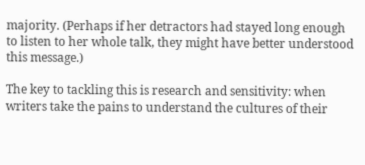majority. (Perhaps if her detractors had stayed long enough to listen to her whole talk, they might have better understood this message.)

The key to tackling this is research and sensitivity: when writers take the pains to understand the cultures of their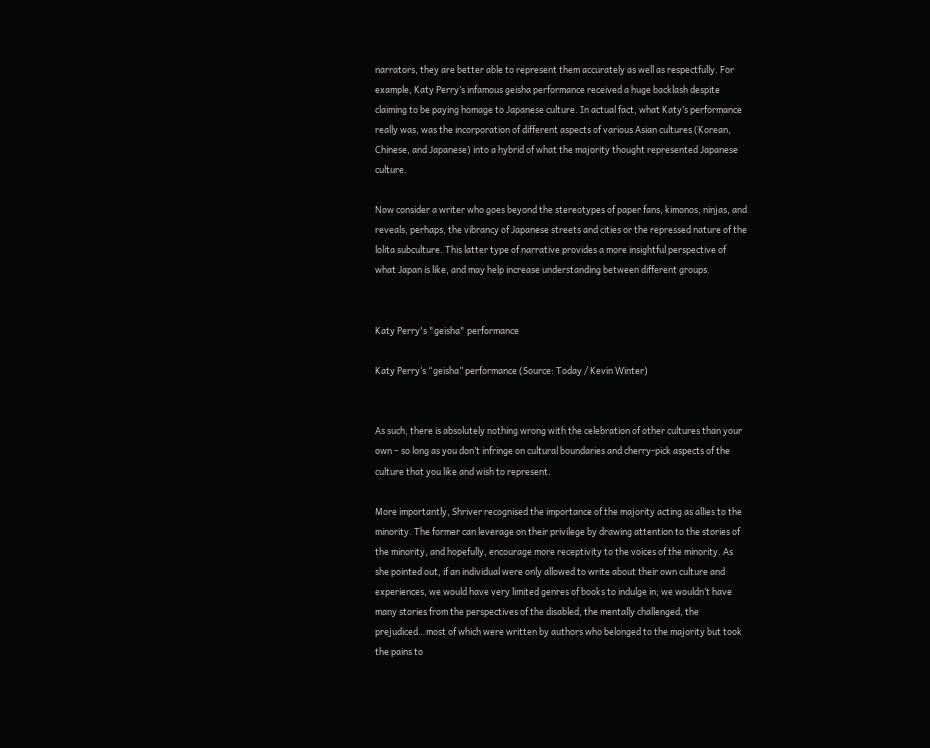narrators, they are better able to represent them accurately as well as respectfully. For example, Katy Perry’s infamous geisha performance received a huge backlash despite claiming to be paying homage to Japanese culture. In actual fact, what Katy’s performance really was, was the incorporation of different aspects of various Asian cultures (Korean, Chinese, and Japanese) into a hybrid of what the majority thought represented Japanese culture.

Now consider a writer who goes beyond the stereotypes of paper fans, kimonos, ninjas, and reveals, perhaps, the vibrancy of Japanese streets and cities or the repressed nature of the lolita subculture. This latter type of narrative provides a more insightful perspective of what Japan is like, and may help increase understanding between different groups.


Katy Perry's "geisha" performance

Katy Perry’s “geisha” performance (Source: Today / Kevin Winter)


As such, there is absolutely nothing wrong with the celebration of other cultures than your own – so long as you don’t infringe on cultural boundaries and cherry-pick aspects of the culture that you like and wish to represent.

More importantly, Shriver recognised the importance of the majority acting as allies to the minority. The former can leverage on their privilege by drawing attention to the stories of the minority, and hopefully, encourage more receptivity to the voices of the minority. As she pointed out, if an individual were only allowed to write about their own culture and experiences, we would have very limited genres of books to indulge in; we wouldn’t have many stories from the perspectives of the disabled, the mentally challenged, the prejudiced…most of which were written by authors who belonged to the majority but took the pains to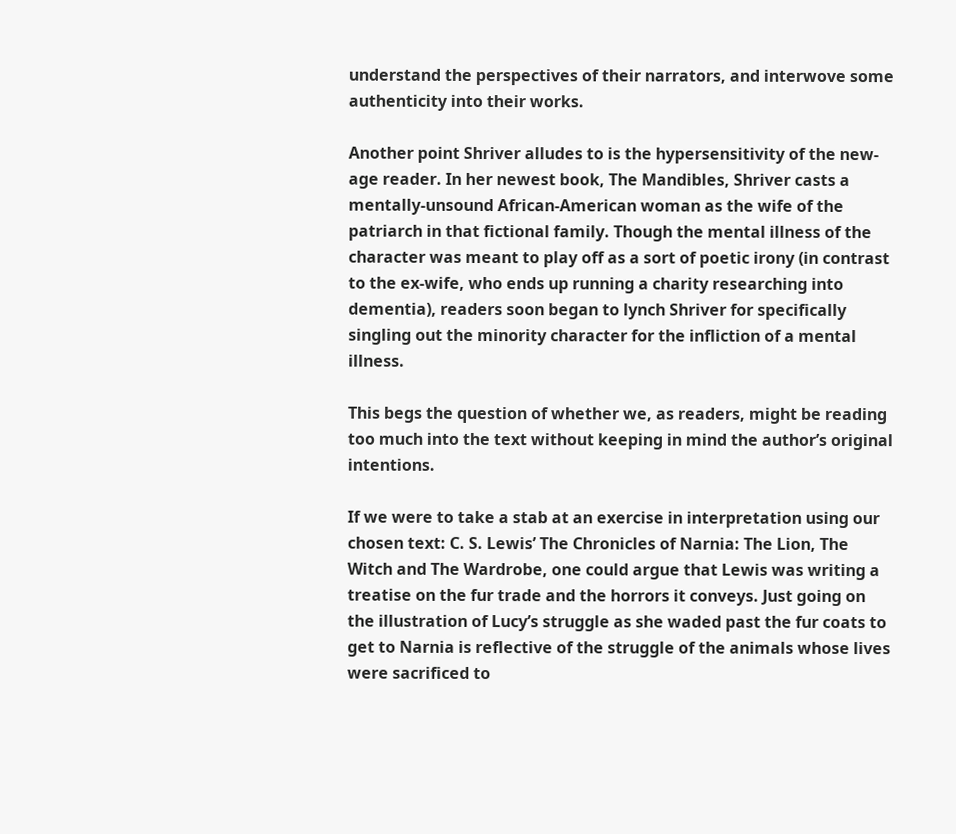understand the perspectives of their narrators, and interwove some authenticity into their works.

Another point Shriver alludes to is the hypersensitivity of the new-age reader. In her newest book, The Mandibles, Shriver casts a mentally-unsound African-American woman as the wife of the patriarch in that fictional family. Though the mental illness of the character was meant to play off as a sort of poetic irony (in contrast to the ex-wife, who ends up running a charity researching into dementia), readers soon began to lynch Shriver for specifically singling out the minority character for the infliction of a mental illness.

This begs the question of whether we, as readers, might be reading too much into the text without keeping in mind the author’s original intentions.

If we were to take a stab at an exercise in interpretation using our chosen text: C. S. Lewis’ The Chronicles of Narnia: The Lion, The Witch and The Wardrobe, one could argue that Lewis was writing a treatise on the fur trade and the horrors it conveys. Just going on the illustration of Lucy’s struggle as she waded past the fur coats to get to Narnia is reflective of the struggle of the animals whose lives were sacrificed to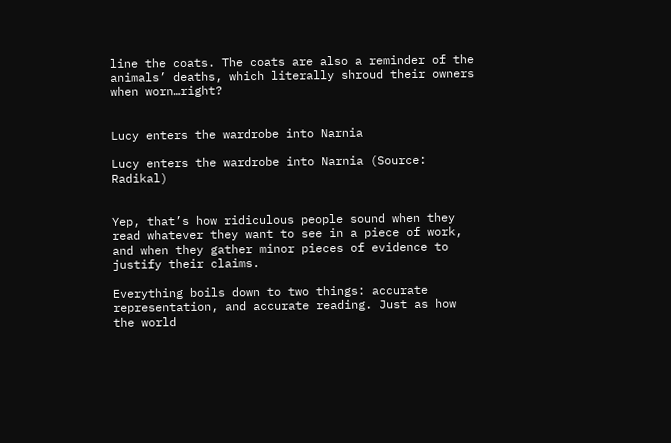line the coats. The coats are also a reminder of the animals’ deaths, which literally shroud their owners when worn…right?


Lucy enters the wardrobe into Narnia

Lucy enters the wardrobe into Narnia (Source: Radikal)


Yep, that’s how ridiculous people sound when they read whatever they want to see in a piece of work, and when they gather minor pieces of evidence to justify their claims.

Everything boils down to two things: accurate representation, and accurate reading. Just as how the world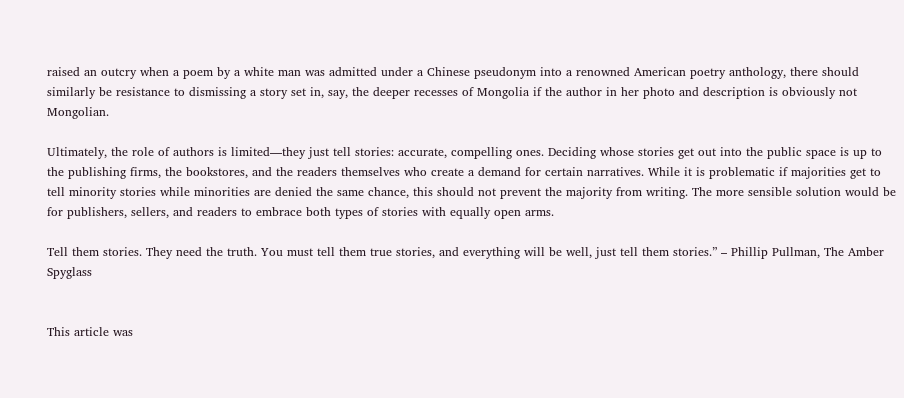raised an outcry when a poem by a white man was admitted under a Chinese pseudonym into a renowned American poetry anthology, there should similarly be resistance to dismissing a story set in, say, the deeper recesses of Mongolia if the author in her photo and description is obviously not Mongolian.

Ultimately, the role of authors is limited—they just tell stories: accurate, compelling ones. Deciding whose stories get out into the public space is up to the publishing firms, the bookstores, and the readers themselves who create a demand for certain narratives. While it is problematic if majorities get to tell minority stories while minorities are denied the same chance, this should not prevent the majority from writing. The more sensible solution would be for publishers, sellers, and readers to embrace both types of stories with equally open arms.

Tell them stories. They need the truth. You must tell them true stories, and everything will be well, just tell them stories.” – Phillip Pullman, The Amber Spyglass


This article was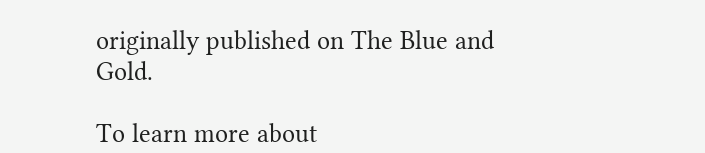originally published on The Blue and Gold.

To learn more about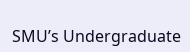SMU’s Undergraduate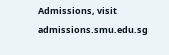Admissions, visit admissions.smu.edu.sg